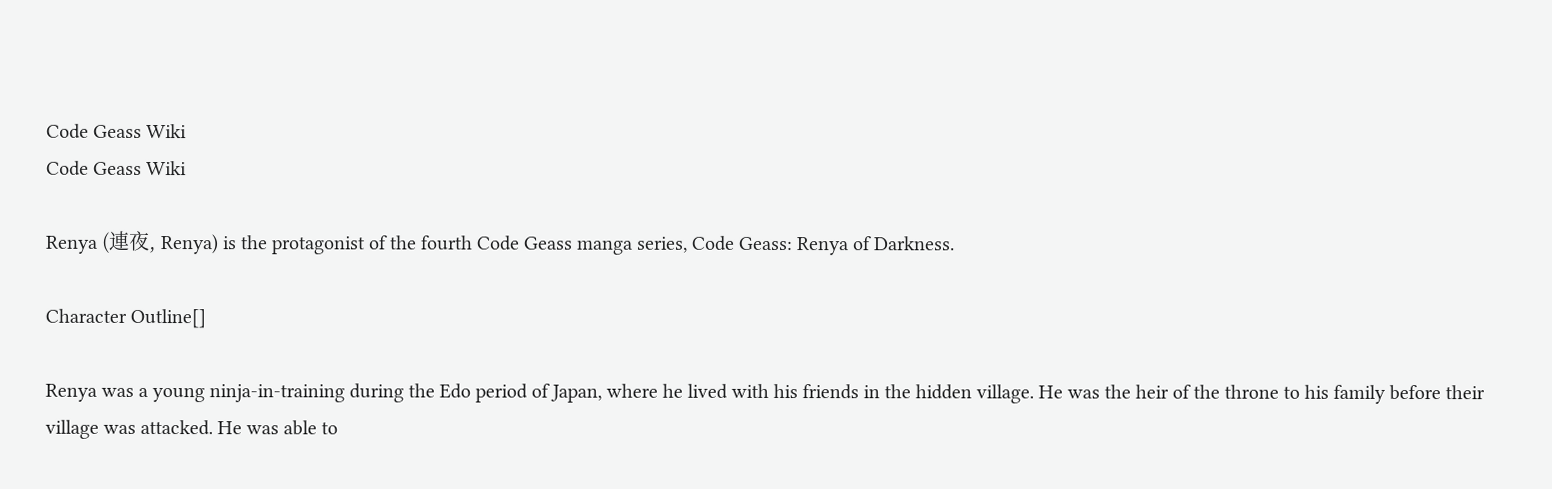Code Geass Wiki
Code Geass Wiki

Renya (連夜, Renya) is the protagonist of the fourth Code Geass manga series, Code Geass: Renya of Darkness.

Character Outline[]

Renya was a young ninja-in-training during the Edo period of Japan, where he lived with his friends in the hidden village. He was the heir of the throne to his family before their village was attacked. He was able to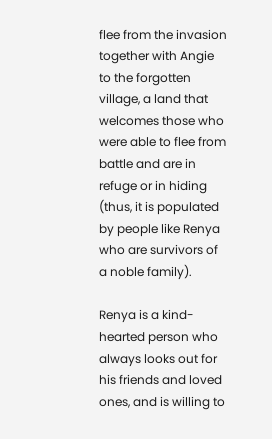flee from the invasion together with Angie to the forgotten village, a land that welcomes those who were able to flee from battle and are in refuge or in hiding (thus, it is populated by people like Renya who are survivors of a noble family).

Renya is a kind-hearted person who always looks out for his friends and loved ones, and is willing to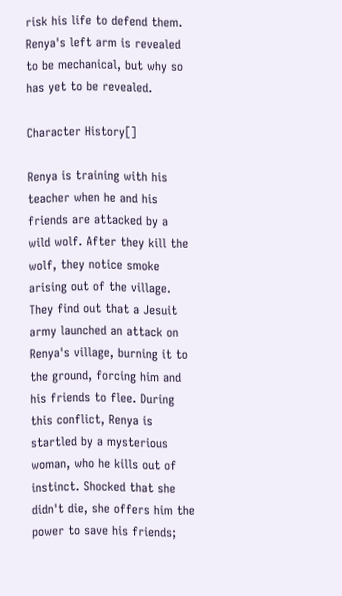risk his life to defend them. Renya's left arm is revealed to be mechanical, but why so has yet to be revealed.

Character History[]

Renya is training with his teacher when he and his friends are attacked by a wild wolf. After they kill the wolf, they notice smoke arising out of the village. They find out that a Jesuit army launched an attack on Renya's village, burning it to the ground, forcing him and his friends to flee. During this conflict, Renya is startled by a mysterious woman, who he kills out of instinct. Shocked that she didn't die, she offers him the power to save his friends;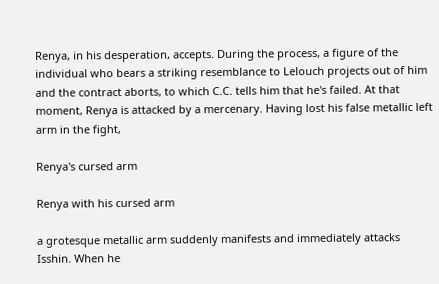Renya, in his desperation, accepts. During the process, a figure of the individual who bears a striking resemblance to Lelouch projects out of him and the contract aborts, to which C.C. tells him that he's failed. At that moment, Renya is attacked by a mercenary. Having lost his false metallic left arm in the fight,

Renya's cursed arm

Renya with his cursed arm

a grotesque metallic arm suddenly manifests and immediately attacks Isshin. When he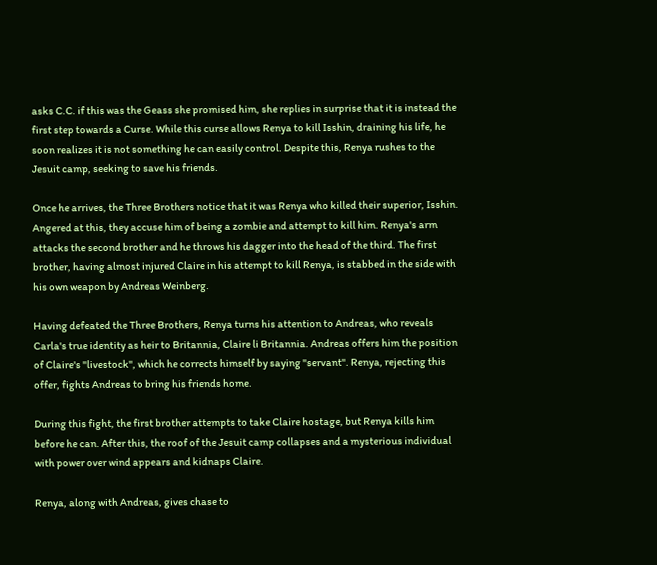asks C.C. if this was the Geass she promised him, she replies in surprise that it is instead the first step towards a Curse. While this curse allows Renya to kill Isshin, draining his life, he soon realizes it is not something he can easily control. Despite this, Renya rushes to the Jesuit camp, seeking to save his friends.

Once he arrives, the Three Brothers notice that it was Renya who killed their superior, Isshin. Angered at this, they accuse him of being a zombie and attempt to kill him. Renya's arm attacks the second brother and he throws his dagger into the head of the third. The first brother, having almost injured Claire in his attempt to kill Renya, is stabbed in the side with his own weapon by Andreas Weinberg.

Having defeated the Three Brothers, Renya turns his attention to Andreas, who reveals Carla's true identity as heir to Britannia, Claire li Britannia. Andreas offers him the position of Claire's "livestock", which he corrects himself by saying "servant". Renya, rejecting this offer, fights Andreas to bring his friends home.

During this fight, the first brother attempts to take Claire hostage, but Renya kills him before he can. After this, the roof of the Jesuit camp collapses and a mysterious individual with power over wind appears and kidnaps Claire.

Renya, along with Andreas, gives chase to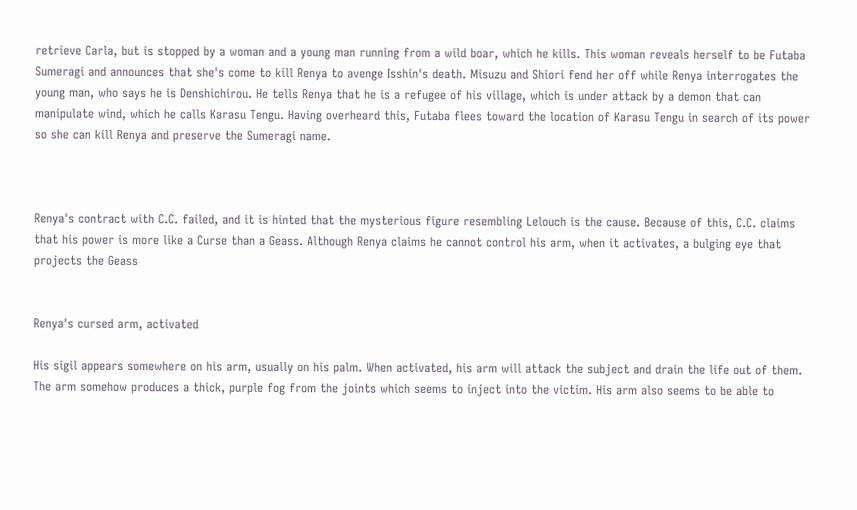retrieve Carla, but is stopped by a woman and a young man running from a wild boar, which he kills. This woman reveals herself to be Futaba Sumeragi and announces that she's come to kill Renya to avenge Isshin's death. Misuzu and Shiori fend her off while Renya interrogates the young man, who says he is Denshichirou. He tells Renya that he is a refugee of his village, which is under attack by a demon that can manipulate wind, which he calls Karasu Tengu. Having overheard this, Futaba flees toward the location of Karasu Tengu in search of its power so she can kill Renya and preserve the Sumeragi name.



Renya's contract with C.C. failed, and it is hinted that the mysterious figure resembling Lelouch is the cause. Because of this, C.C. claims that his power is more like a Curse than a Geass. Although Renya claims he cannot control his arm, when it activates, a bulging eye that projects the Geass


Renya's cursed arm, activated

His sigil appears somewhere on his arm, usually on his palm. When activated, his arm will attack the subject and drain the life out of them. The arm somehow produces a thick, purple fog from the joints which seems to inject into the victim. His arm also seems to be able to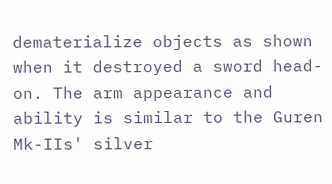dematerialize objects as shown when it destroyed a sword head-on. The arm appearance and ability is similar to the Guren Mk-IIs' silver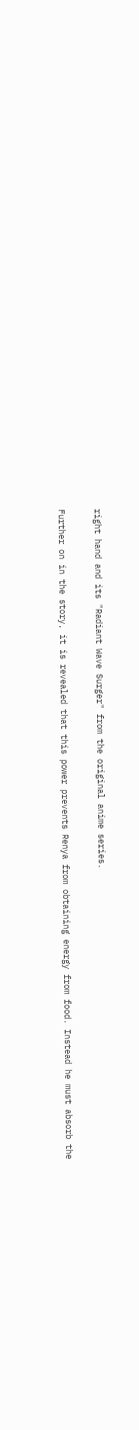right hand and its "Radiant Wave Surger" from the original anime series.

Further on in the story, it is revealed that this power prevents Renya from obtaining energy from food. Instead he must absorb the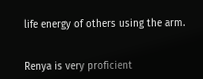life energy of others using the arm.


Renya is very proficient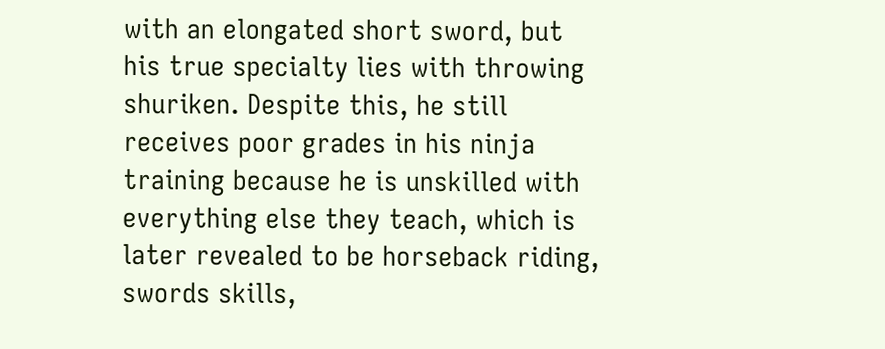with an elongated short sword, but his true specialty lies with throwing shuriken. Despite this, he still receives poor grades in his ninja training because he is unskilled with everything else they teach, which is later revealed to be horseback riding, swords skills,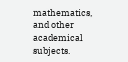mathematics, and other academical subjects.